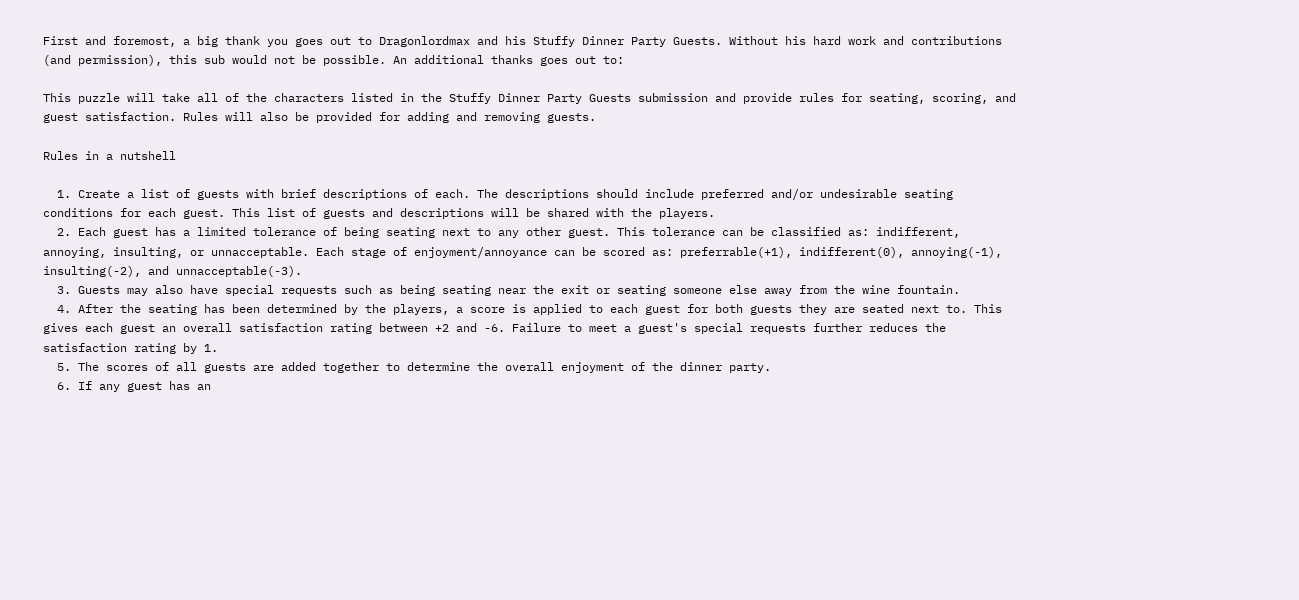First and foremost, a big thank you goes out to Dragonlordmax and his Stuffy Dinner Party Guests. Without his hard work and contributions (and permission), this sub would not be possible. An additional thanks goes out to:

This puzzle will take all of the characters listed in the Stuffy Dinner Party Guests submission and provide rules for seating, scoring, and guest satisfaction. Rules will also be provided for adding and removing guests.

Rules in a nutshell

  1. Create a list of guests with brief descriptions of each. The descriptions should include preferred and/or undesirable seating conditions for each guest. This list of guests and descriptions will be shared with the players.
  2. Each guest has a limited tolerance of being seating next to any other guest. This tolerance can be classified as: indifferent, annoying, insulting, or unnacceptable. Each stage of enjoyment/annoyance can be scored as: preferrable(+1), indifferent(0), annoying(-1), insulting(-2), and unnacceptable(-3).
  3. Guests may also have special requests such as being seating near the exit or seating someone else away from the wine fountain.
  4. After the seating has been determined by the players, a score is applied to each guest for both guests they are seated next to. This gives each guest an overall satisfaction rating between +2 and -6. Failure to meet a guest's special requests further reduces the satisfaction rating by 1.
  5. The scores of all guests are added together to determine the overall enjoyment of the dinner party.
  6. If any guest has an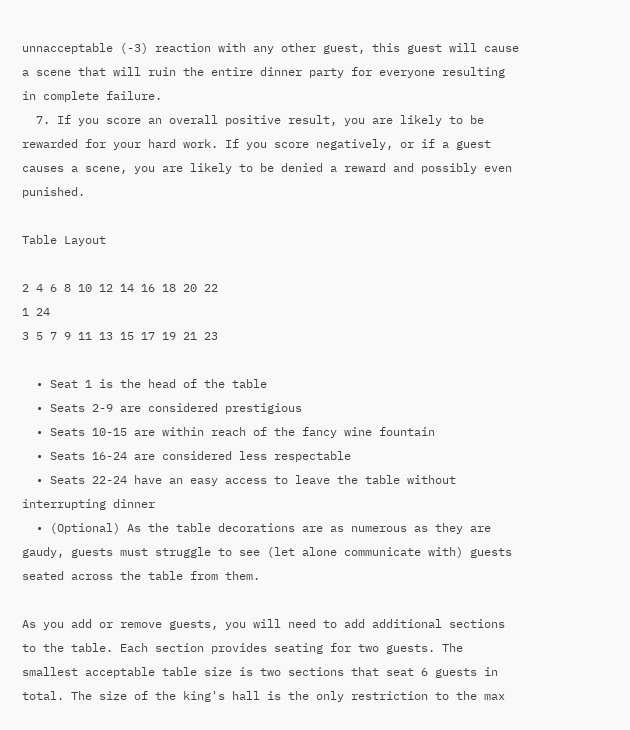unnacceptable (-3) reaction with any other guest, this guest will cause a scene that will ruin the entire dinner party for everyone resulting in complete failure.
  7. If you score an overall positive result, you are likely to be rewarded for your hard work. If you score negatively, or if a guest causes a scene, you are likely to be denied a reward and possibly even punished.

Table Layout

2 4 6 8 10 12 14 16 18 20 22
1 24
3 5 7 9 11 13 15 17 19 21 23

  • Seat 1 is the head of the table
  • Seats 2-9 are considered prestigious
  • Seats 10-15 are within reach of the fancy wine fountain
  • Seats 16-24 are considered less respectable
  • Seats 22-24 have an easy access to leave the table without interrupting dinner
  • (Optional) As the table decorations are as numerous as they are gaudy, guests must struggle to see (let alone communicate with) guests seated across the table from them.

As you add or remove guests, you will need to add additional sections to the table. Each section provides seating for two guests. The smallest acceptable table size is two sections that seat 6 guests in total. The size of the king's hall is the only restriction to the max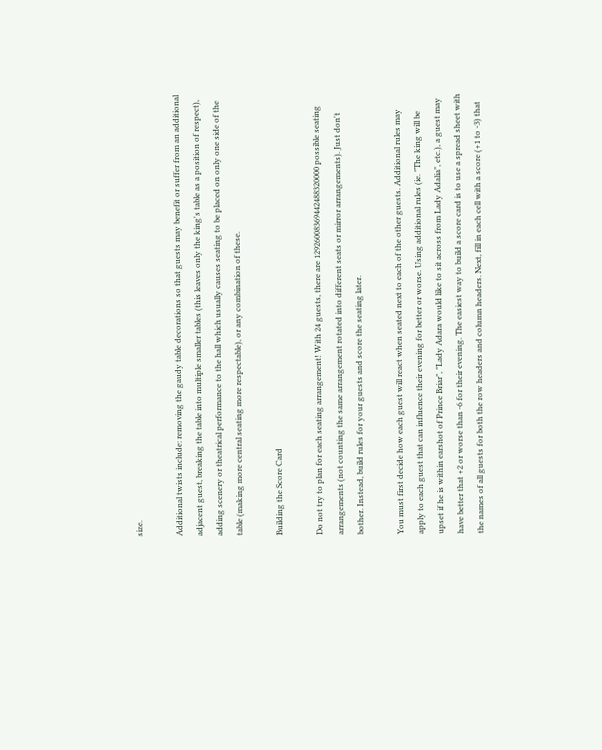size.

Additional twists include: removing the gaudy table decorations so that guests may benefit or suffer from an additional adjacent guest, breaking the table into multiple smaller tables (this leaves only the king's table as a position of respect), adding scenery or theatrical performance to the hall which usually causes seating to be placed on only one side of the table (making more central seating more respectable), or any combination of these.

Building the Score Card

Do not try to plan for each seating arrangement! With 24 guests, there are 12926008369442488320000 possible seating arrangements (not counting the same arrangement rotated into different seats or mirror arrangements). Just don't bother. Instead, build rules for your guests and score the seating later.

You must first decide how each guest will react when seated next to each of the other guests. Additional rules may apply to each guest that can influence their evening for better or worse. Using additional rules (ie. "The king will be upset if he is within earshot of Prince Briar", "Lady Adara would like to sit across from Lady Adalia", etc.), a guest may have better that +2 or worse than -6 for their evening. The easiest way to build a score card is to use a spread sheet with the names of all guests for both the row headers and column headers. Next, fill in each cell with a score (+1 to -3) that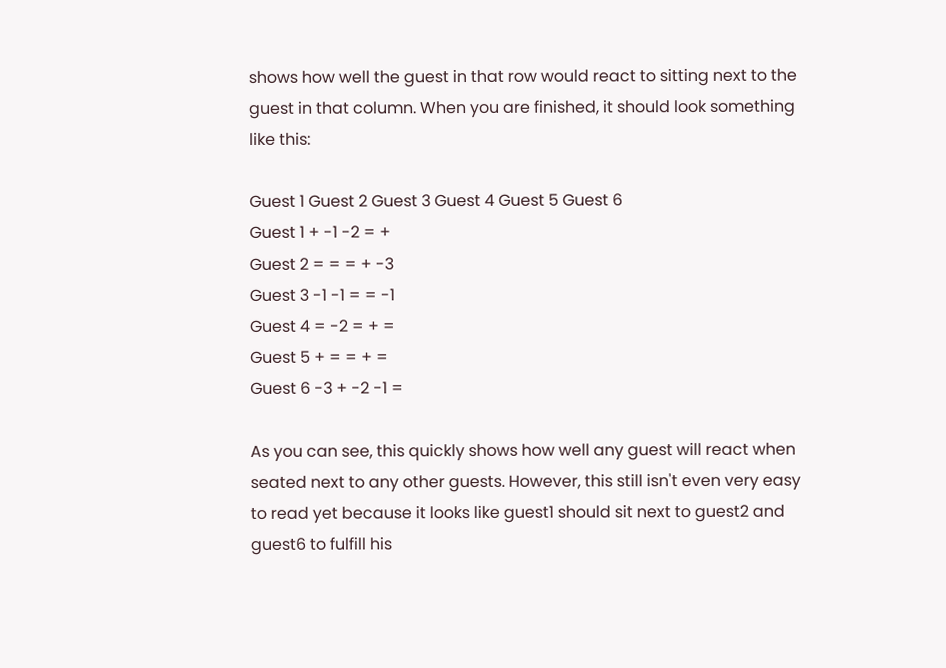shows how well the guest in that row would react to sitting next to the guest in that column. When you are finished, it should look something like this:

Guest 1 Guest 2 Guest 3 Guest 4 Guest 5 Guest 6
Guest 1 + -1 -2 = +
Guest 2 = = = + -3
Guest 3 -1 -1 = = -1
Guest 4 = -2 = + =
Guest 5 + = = + =
Guest 6 -3 + -2 -1 =

As you can see, this quickly shows how well any guest will react when seated next to any other guests. However, this still isn't even very easy to read yet because it looks like guest1 should sit next to guest2 and guest6 to fulfill his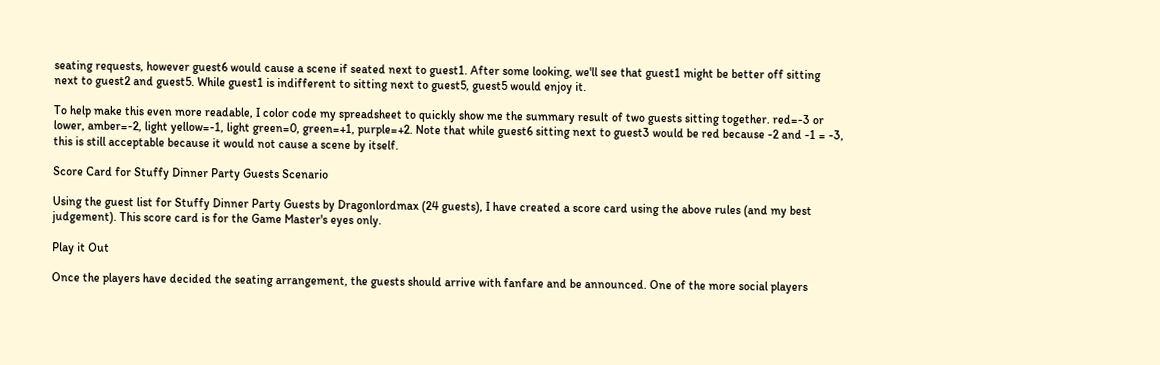seating requests, however guest6 would cause a scene if seated next to guest1. After some looking, we'll see that guest1 might be better off sitting next to guest2 and guest5. While guest1 is indifferent to sitting next to guest5, guest5 would enjoy it.

To help make this even more readable, I color code my spreadsheet to quickly show me the summary result of two guests sitting together. red=-3 or lower, amber=-2, light yellow=-1, light green=0, green=+1, purple=+2. Note that while guest6 sitting next to guest3 would be red because -2 and -1 = -3, this is still acceptable because it would not cause a scene by itself.

Score Card for Stuffy Dinner Party Guests Scenario

Using the guest list for Stuffy Dinner Party Guests by Dragonlordmax (24 guests), I have created a score card using the above rules (and my best judgement). This score card is for the Game Master's eyes only.

Play it Out

Once the players have decided the seating arrangement, the guests should arrive with fanfare and be announced. One of the more social players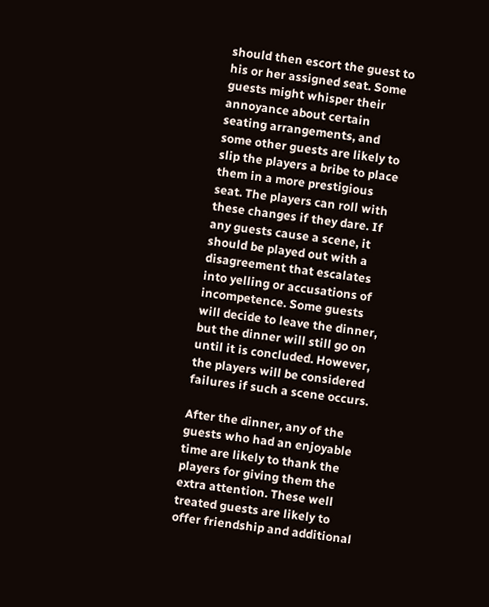should then escort the guest to his or her assigned seat. Some guests might whisper their annoyance about certain seating arrangements, and some other guests are likely to slip the players a bribe to place them in a more prestigious seat. The players can roll with these changes if they dare. If any guests cause a scene, it should be played out with a disagreement that escalates into yelling or accusations of incompetence. Some guests will decide to leave the dinner, but the dinner will still go on until it is concluded. However, the players will be considered failures if such a scene occurs.

After the dinner, any of the guests who had an enjoyable time are likely to thank the players for giving them the extra attention. These well treated guests are likely to offer friendship and additional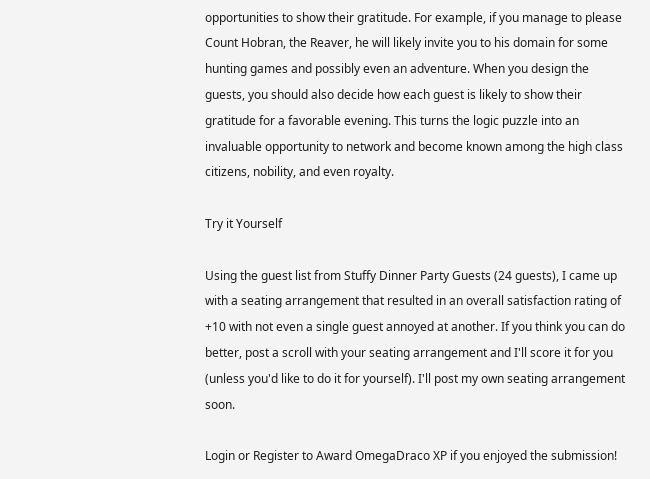opportunities to show their gratitude. For example, if you manage to please Count Hobran, the Reaver, he will likely invite you to his domain for some hunting games and possibly even an adventure. When you design the guests, you should also decide how each guest is likely to show their gratitude for a favorable evening. This turns the logic puzzle into an invaluable opportunity to network and become known among the high class citizens, nobility, and even royalty.

Try it Yourself

Using the guest list from Stuffy Dinner Party Guests (24 guests), I came up with a seating arrangement that resulted in an overall satisfaction rating of +10 with not even a single guest annoyed at another. If you think you can do better, post a scroll with your seating arrangement and I'll score it for you (unless you'd like to do it for yourself). I'll post my own seating arrangement soon.

Login or Register to Award OmegaDraco XP if you enjoyed the submission!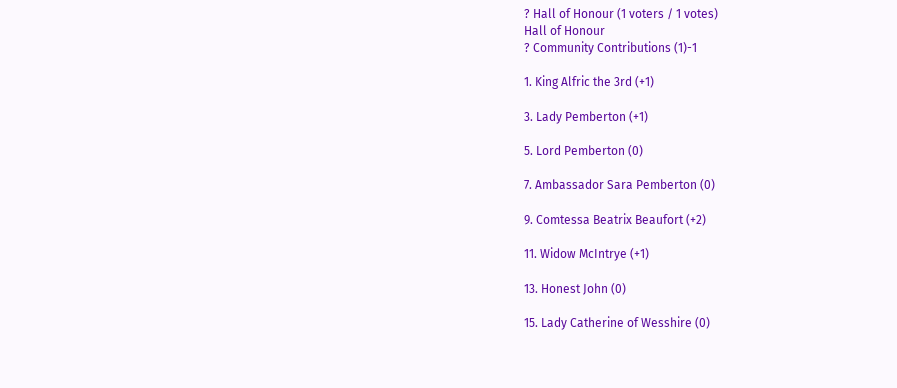? Hall of Honour (1 voters / 1 votes)
Hall of Honour
? Community Contributions (1)-1

1. King Alfric the 3rd (+1)

3. Lady Pemberton (+1)

5. Lord Pemberton (0)

7. Ambassador Sara Pemberton (0)

9. Comtessa Beatrix Beaufort (+2)

11. Widow McIntrye (+1)

13. Honest John (0)

15. Lady Catherine of Wesshire (0)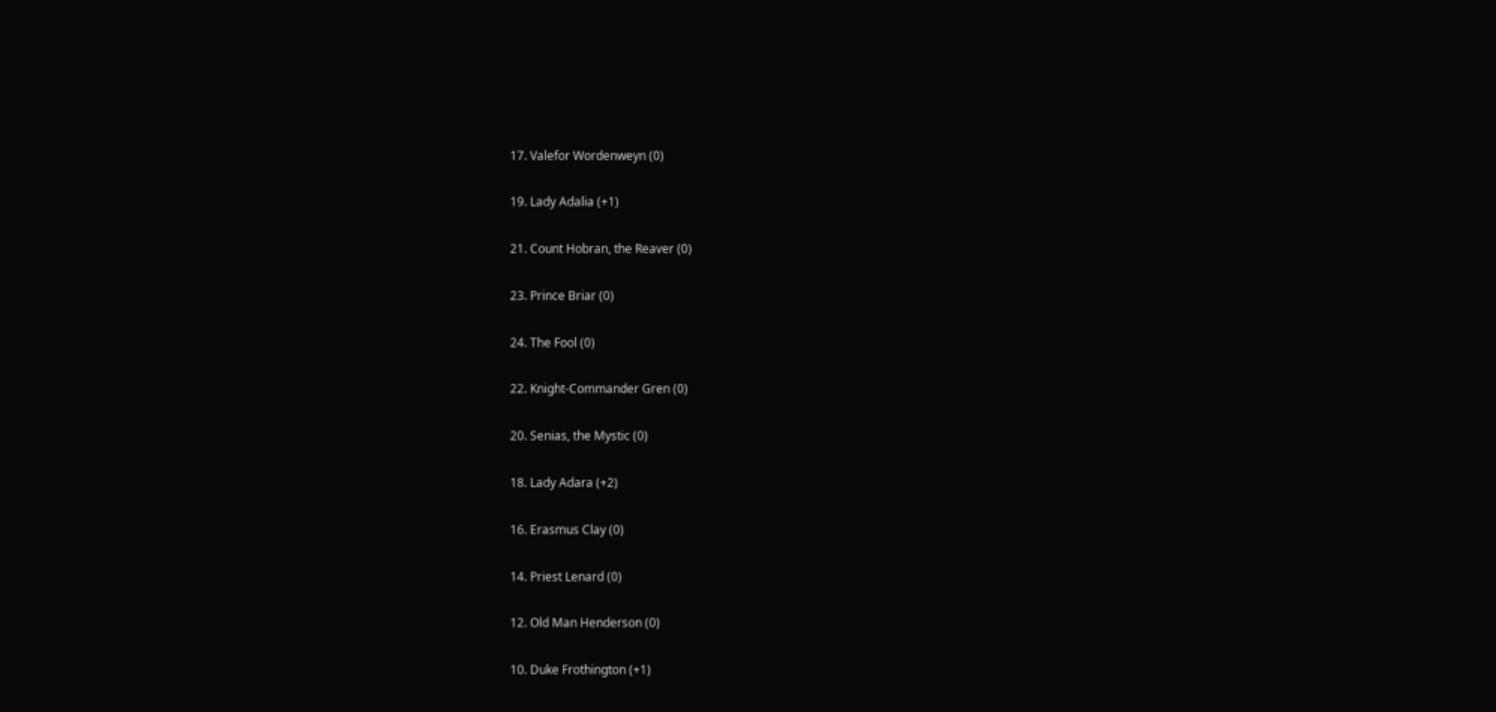17. Valefor Wordenweyn (0)

19. Lady Adalia (+1)

21. Count Hobran, the Reaver (0)

23. Prince Briar (0)

24. The Fool (0)

22. Knight-Commander Gren (0)

20. Senias, the Mystic (0)

18. Lady Adara (+2)

16. Erasmus Clay (0)

14. Priest Lenard (0)

12. Old Man Henderson (0)

10. Duke Frothington (+1)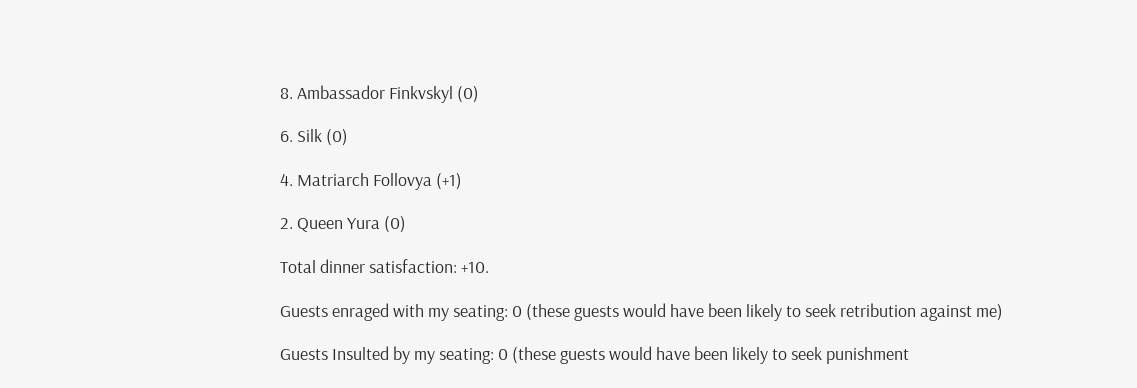8. Ambassador Finkvskyl (0)

6. Silk (0)

4. Matriarch Follovya (+1)

2. Queen Yura (0)

Total dinner satisfaction: +10.

Guests enraged with my seating: 0 (these guests would have been likely to seek retribution against me)

Guests Insulted by my seating: 0 (these guests would have been likely to seek punishment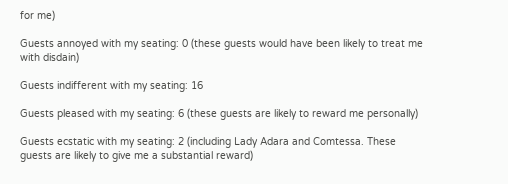for me)

Guests annoyed with my seating: 0 (these guests would have been likely to treat me with disdain)

Guests indifferent with my seating: 16

Guests pleased with my seating: 6 (these guests are likely to reward me personally)

Guests ecstatic with my seating: 2 (including Lady Adara and Comtessa. These guests are likely to give me a substantial reward)